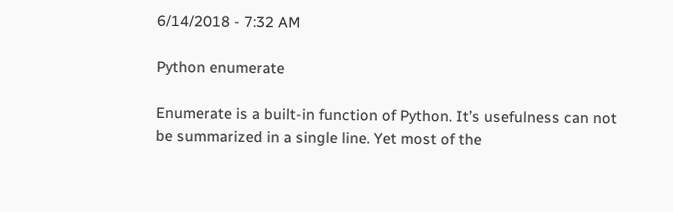6/14/2018 - 7:32 AM

Python enumerate

Enumerate is a built-in function of Python. It’s usefulness can not be summarized in a single line. Yet most of the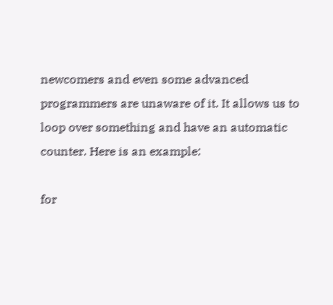newcomers and even some advanced programmers are unaware of it. It allows us to loop over something and have an automatic counter. Here is an example:

for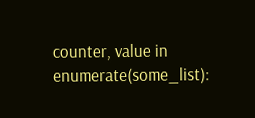counter, value in enumerate(some_list):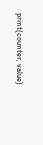print(counter, value)